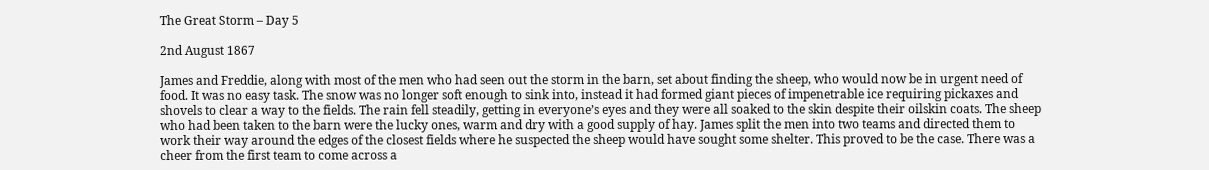The Great Storm – Day 5

2nd August 1867

James and Freddie, along with most of the men who had seen out the storm in the barn, set about finding the sheep, who would now be in urgent need of food. It was no easy task. The snow was no longer soft enough to sink into, instead it had formed giant pieces of impenetrable ice requiring pickaxes and shovels to clear a way to the fields. The rain fell steadily, getting in everyone’s eyes and they were all soaked to the skin despite their oilskin coats. The sheep who had been taken to the barn were the lucky ones, warm and dry with a good supply of hay. James split the men into two teams and directed them to work their way around the edges of the closest fields where he suspected the sheep would have sought some shelter. This proved to be the case. There was a cheer from the first team to come across a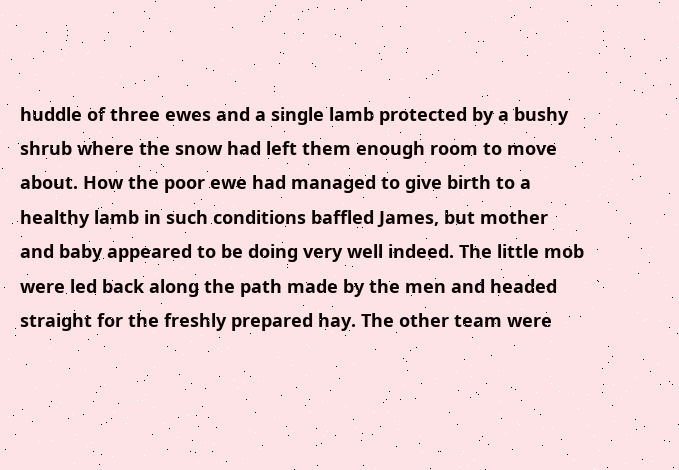huddle of three ewes and a single lamb protected by a bushy shrub where the snow had left them enough room to move about. How the poor ewe had managed to give birth to a healthy lamb in such conditions baffled James, but mother and baby appeared to be doing very well indeed. The little mob were led back along the path made by the men and headed straight for the freshly prepared hay. The other team were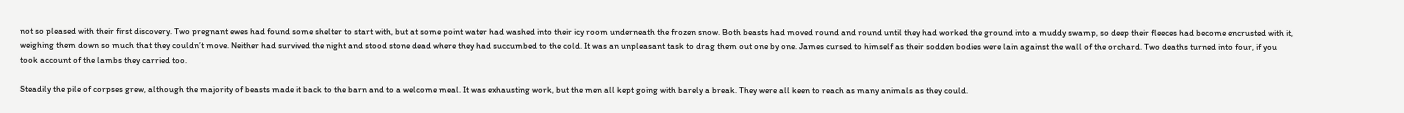not so pleased with their first discovery. Two pregnant ewes had found some shelter to start with, but at some point water had washed into their icy room underneath the frozen snow. Both beasts had moved round and round until they had worked the ground into a muddy swamp, so deep their fleeces had become encrusted with it, weighing them down so much that they couldn’t move. Neither had survived the night and stood stone dead where they had succumbed to the cold. It was an unpleasant task to drag them out one by one. James cursed to himself as their sodden bodies were lain against the wall of the orchard. Two deaths turned into four, if you took account of the lambs they carried too.

Steadily the pile of corpses grew, although the majority of beasts made it back to the barn and to a welcome meal. It was exhausting work, but the men all kept going with barely a break. They were all keen to reach as many animals as they could.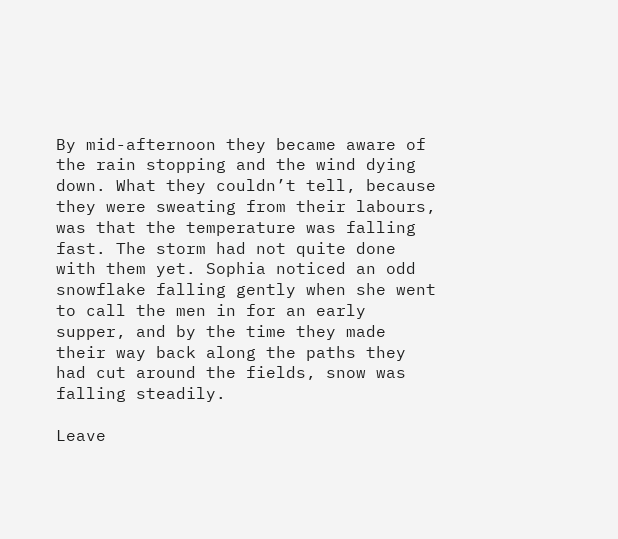By mid-afternoon they became aware of the rain stopping and the wind dying down. What they couldn’t tell, because they were sweating from their labours, was that the temperature was falling fast. The storm had not quite done with them yet. Sophia noticed an odd snowflake falling gently when she went to call the men in for an early supper, and by the time they made their way back along the paths they had cut around the fields, snow was falling steadily.

Leave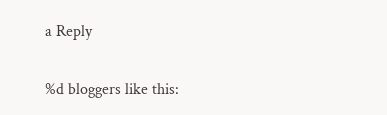a Reply

%d bloggers like this: